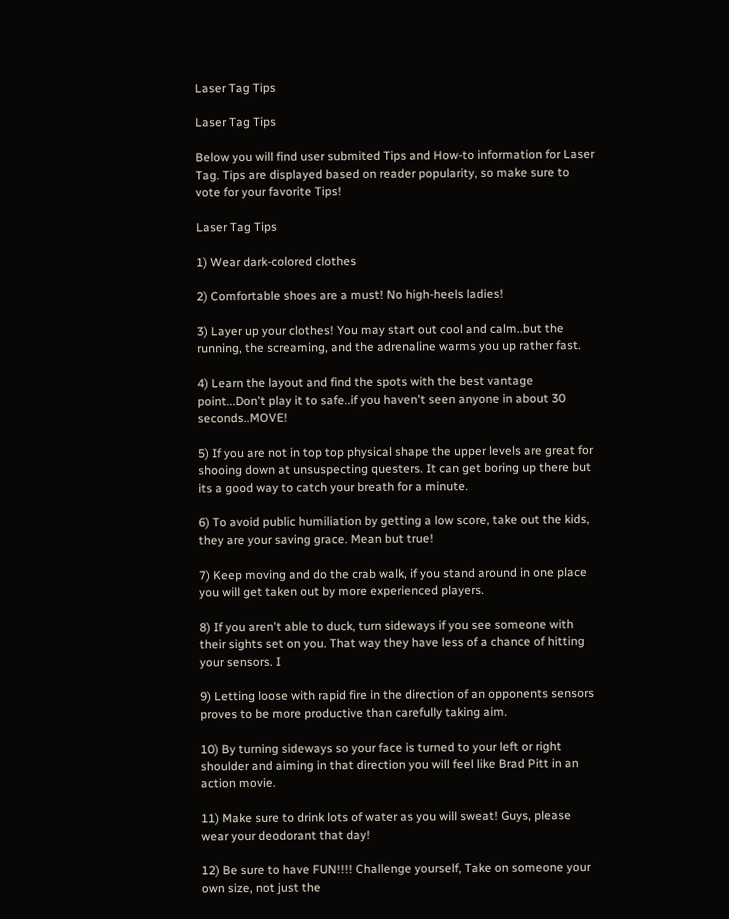Laser Tag Tips

Laser Tag Tips

Below you will find user submited Tips and How-to information for Laser Tag. Tips are displayed based on reader popularity, so make sure to vote for your favorite Tips!

Laser Tag Tips

1) Wear dark-colored clothes

2) Comfortable shoes are a must! No high-heels ladies!

3) Layer up your clothes! You may start out cool and calm..but the running, the screaming, and the adrenaline warms you up rather fast.

4) Learn the layout and find the spots with the best vantage point...Don't play it to safe..if you haven't seen anyone in about 30 seconds..MOVE!

5) If you are not in top top physical shape the upper levels are great for shooing down at unsuspecting questers. It can get boring up there but its a good way to catch your breath for a minute.

6) To avoid public humiliation by getting a low score, take out the kids, they are your saving grace. Mean but true!

7) Keep moving and do the crab walk, if you stand around in one place you will get taken out by more experienced players.

8) If you aren't able to duck, turn sideways if you see someone with their sights set on you. That way they have less of a chance of hitting your sensors. I

9) Letting loose with rapid fire in the direction of an opponents sensors proves to be more productive than carefully taking aim.

10) By turning sideways so your face is turned to your left or right shoulder and aiming in that direction you will feel like Brad Pitt in an action movie.

11) Make sure to drink lots of water as you will sweat! Guys, please wear your deodorant that day!

12) Be sure to have FUN!!!! Challenge yourself, Take on someone your own size, not just the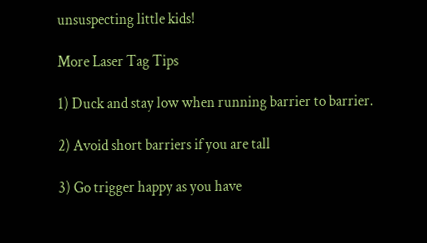unsuspecting little kids!

More Laser Tag Tips

1) Duck and stay low when running barrier to barrier.

2) Avoid short barriers if you are tall

3) Go trigger happy as you have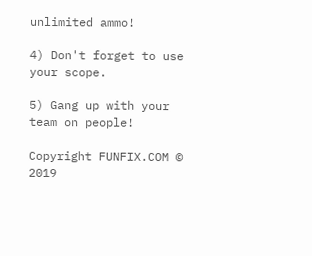unlimited ammo!

4) Don't forget to use your scope.

5) Gang up with your team on people!

Copyright FUNFIX.COM © 2019